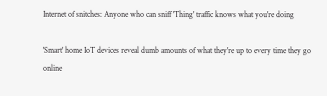Internet of snitches: Anyone who can sniff 'Thing' traffic knows what you're doing

'Smart' home IoT devices reveal dumb amounts of what they're up to every time they go online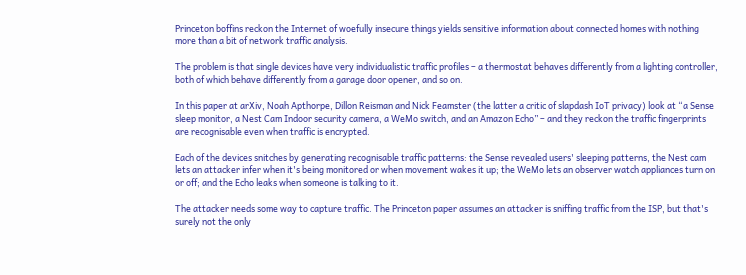Princeton boffins reckon the Internet of woefully insecure things yields sensitive information about connected homes with nothing more than a bit of network traffic analysis.

The problem is that single devices have very individualistic traffic profiles – a thermostat behaves differently from a lighting controller, both of which behave differently from a garage door opener, and so on.

In this paper at arXiv, Noah Apthorpe, Dillon Reisman and Nick Feamster (the latter a critic of slapdash IoT privacy) look at “a Sense sleep monitor, a Nest Cam Indoor security camera, a WeMo switch, and an Amazon Echo” – and they reckon the traffic fingerprints are recognisable even when traffic is encrypted.

Each of the devices snitches by generating recognisable traffic patterns: the Sense revealed users' sleeping patterns, the Nest cam lets an attacker infer when it's being monitored or when movement wakes it up; the WeMo lets an observer watch appliances turn on or off; and the Echo leaks when someone is talking to it.

The attacker needs some way to capture traffic. The Princeton paper assumes an attacker is sniffing traffic from the ISP, but that's surely not the only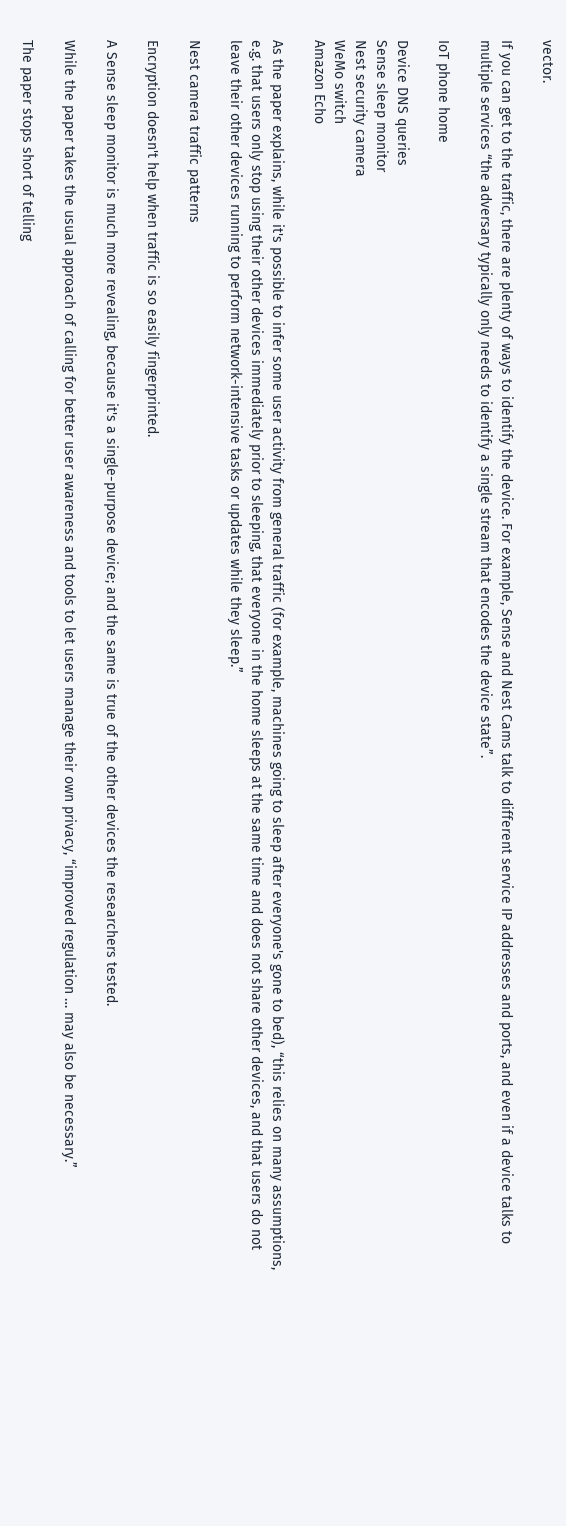vector.

If you can get to the traffic, there are plenty of ways to identify the device. For example, Sense and Nest Cams talk to different service IP addresses and ports, and even if a device talks to multiple services “the adversary typically only needs to identify a single stream that encodes the device state”.

IoT phone home

Device DNS queries
Sense sleep monitor
Nest security camera
WeMo switch
Amazon Echo

As the paper explains, while it's possible to infer some user activity from general traffic (for example, machines going to sleep after everyone's gone to bed), “this relies on many assumptions, e.g. that users only stop using their other devices immediately prior to sleeping, that everyone in the home sleeps at the same time and does not share other devices, and that users do not leave their other devices running to perform network-intensive tasks or updates while they sleep.”

Nest camera traffic patterns

Encryption doesn't help when traffic is so easily fingerprinted.

A Sense sleep monitor is much more revealing, because it's a single-purpose device; and the same is true of the other devices the researchers tested.

While the paper takes the usual approach of calling for better user awareness and tools to let users manage their own privacy, “improved regulation … may also be necessary.”

The paper stops short of telling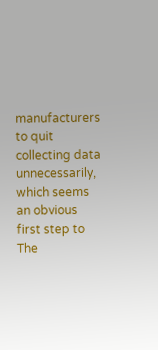manufacturers to quit collecting data unnecessarily, which seems an obvious first step to The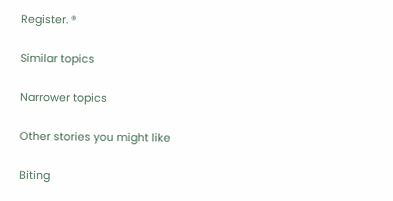Register. ®

Similar topics

Narrower topics

Other stories you might like

Biting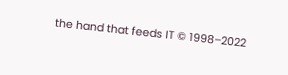the hand that feeds IT © 1998–2022